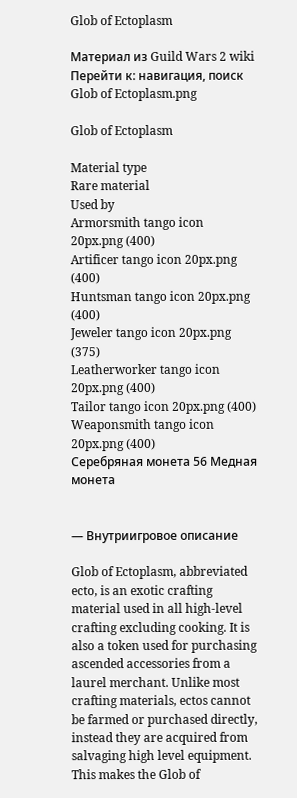Glob of Ectoplasm

Материал из Guild Wars 2 wiki
Перейти к: навигация, поиск
Glob of Ectoplasm.png

Glob of Ectoplasm

Material type
Rare material
Used by
Armorsmith tango icon 20px.png (400)
Artificer tango icon 20px.png (400)
Huntsman tango icon 20px.png (400)
Jeweler tango icon 20px.png (375)
Leatherworker tango icon 20px.png (400)
Tailor tango icon 20px.png (400)
Weaponsmith tango icon 20px.png (400)
Серебряная монета 56 Медная монета


— Внутриигровое описание

Glob of Ectoplasm, abbreviated ecto, is an exotic crafting material used in all high-level crafting excluding cooking. It is also a token used for purchasing ascended accessories from a laurel merchant. Unlike most crafting materials, ectos cannot be farmed or purchased directly, instead they are acquired from salvaging high level equipment. This makes the Glob of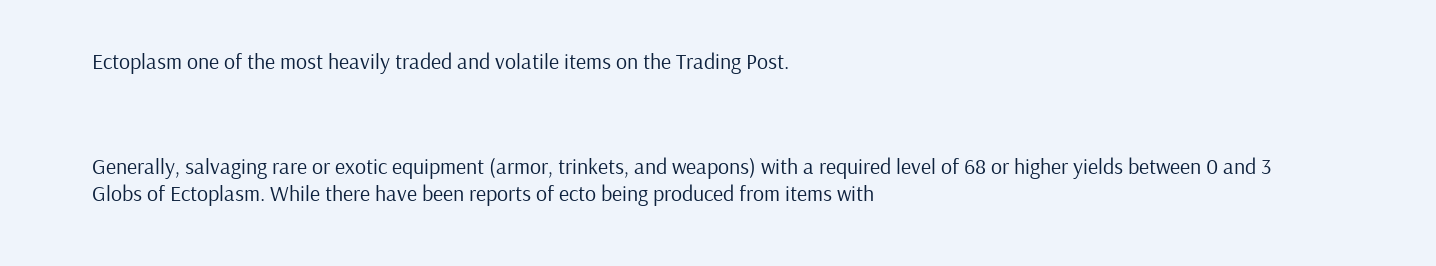Ectoplasm one of the most heavily traded and volatile items on the Trading Post.



Generally, salvaging rare or exotic equipment (armor, trinkets, and weapons) with a required level of 68 or higher yields between 0 and 3 Globs of Ectoplasm. While there have been reports of ecto being produced from items with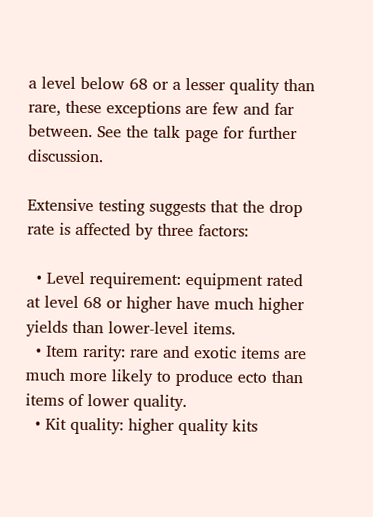a level below 68 or a lesser quality than rare, these exceptions are few and far between. See the talk page for further discussion.

Extensive testing suggests that the drop rate is affected by three factors:

  • Level requirement: equipment rated at level 68 or higher have much higher yields than lower-level items.
  • Item rarity: rare and exotic items are much more likely to produce ecto than items of lower quality.
  • Kit quality: higher quality kits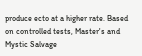produce ecto at a higher rate. Based on controlled tests, Master's and Mystic Salvage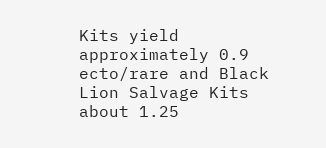Kits yield approximately 0.9 ecto/rare and Black Lion Salvage Kits about 1.25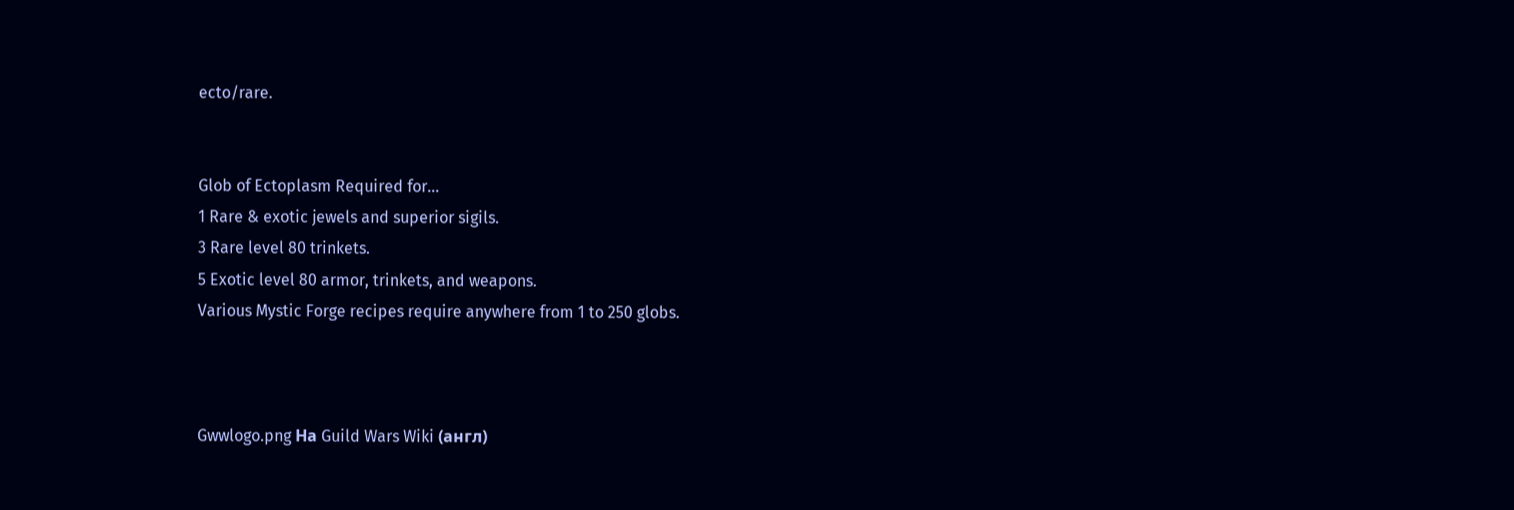ecto/rare.


Glob of Ectoplasm Required for...
1 Rare & exotic jewels and superior sigils.
3 Rare level 80 trinkets.
5 Exotic level 80 armor, trinkets, and weapons.
Various Mystic Forge recipes require anywhere from 1 to 250 globs.



Gwwlogo.png На Guild Wars Wiki (англ)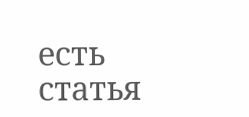есть статья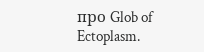про Glob of Ectoplasm.